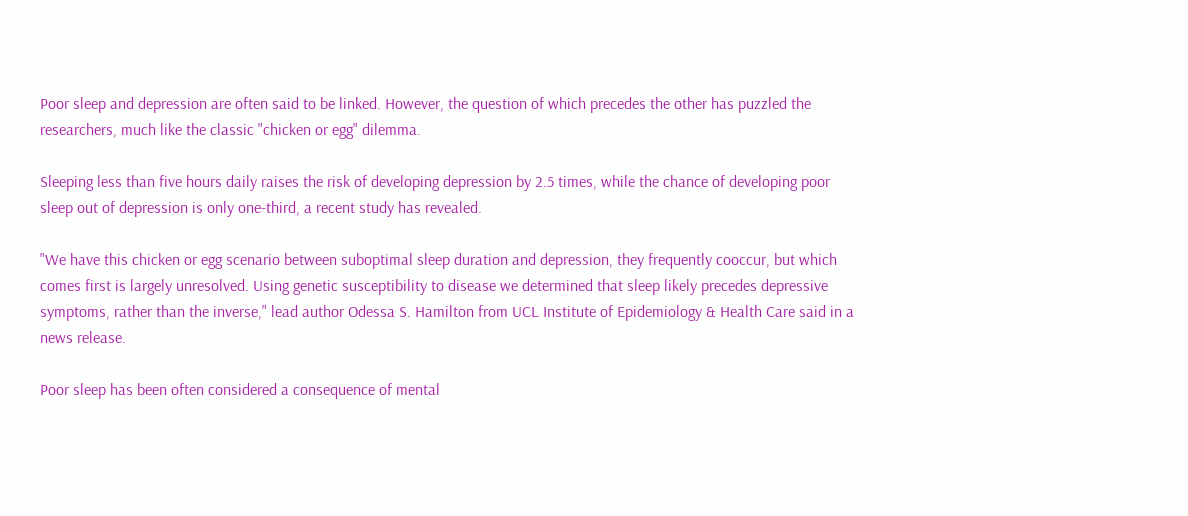Poor sleep and depression are often said to be linked. However, the question of which precedes the other has puzzled the researchers, much like the classic "chicken or egg" dilemma.

Sleeping less than five hours daily raises the risk of developing depression by 2.5 times, while the chance of developing poor sleep out of depression is only one-third, a recent study has revealed.

"We have this chicken or egg scenario between suboptimal sleep duration and depression, they frequently cooccur, but which comes first is largely unresolved. Using genetic susceptibility to disease we determined that sleep likely precedes depressive symptoms, rather than the inverse," lead author Odessa S. Hamilton from UCL Institute of Epidemiology & Health Care said in a news release.

Poor sleep has been often considered a consequence of mental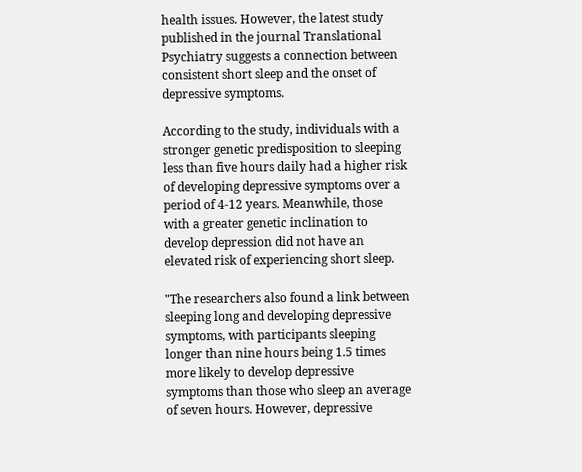health issues. However, the latest study published in the journal Translational Psychiatry suggests a connection between consistent short sleep and the onset of depressive symptoms.

According to the study, individuals with a stronger genetic predisposition to sleeping less than five hours daily had a higher risk of developing depressive symptoms over a period of 4-12 years. Meanwhile, those with a greater genetic inclination to develop depression did not have an elevated risk of experiencing short sleep.

"The researchers also found a link between sleeping long and developing depressive symptoms, with participants sleeping longer than nine hours being 1.5 times more likely to develop depressive symptoms than those who sleep an average of seven hours. However, depressive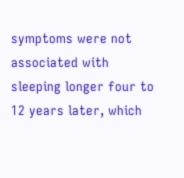symptoms were not associated with sleeping longer four to 12 years later, which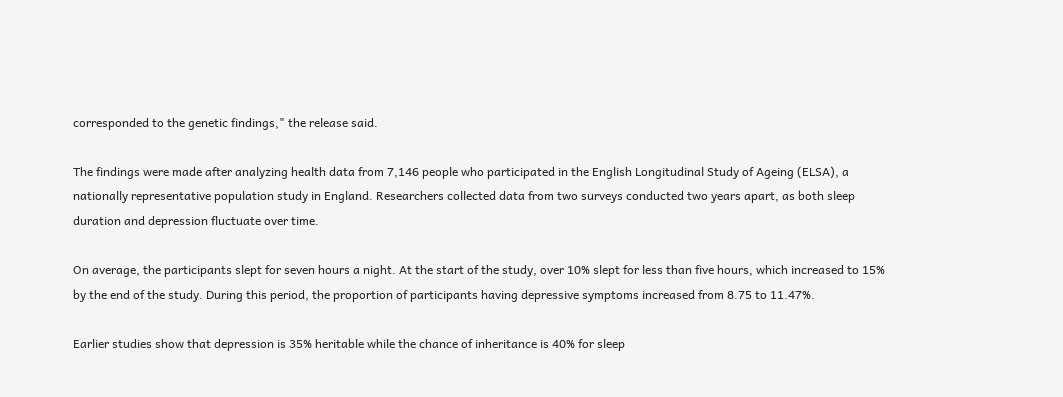corresponded to the genetic findings," the release said.

The findings were made after analyzing health data from 7,146 people who participated in the English Longitudinal Study of Ageing (ELSA), a nationally representative population study in England. Researchers collected data from two surveys conducted two years apart, as both sleep duration and depression fluctuate over time.

On average, the participants slept for seven hours a night. At the start of the study, over 10% slept for less than five hours, which increased to 15% by the end of the study. During this period, the proportion of participants having depressive symptoms increased from 8.75 to 11.47%.

Earlier studies show that depression is 35% heritable while the chance of inheritance is 40% for sleep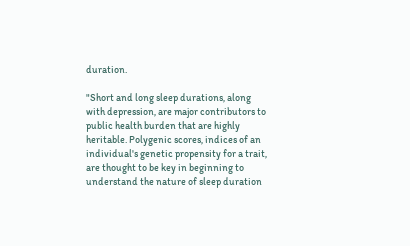duration.

"Short and long sleep durations, along with depression, are major contributors to public health burden that are highly heritable. Polygenic scores, indices of an individual's genetic propensity for a trait, are thought to be key in beginning to understand the nature of sleep duration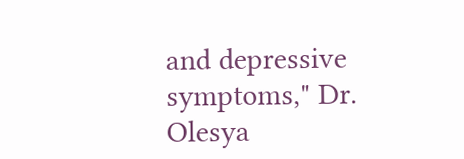and depressive symptoms," Dr. Olesya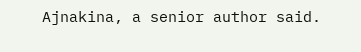Ajnakina, a senior author said.